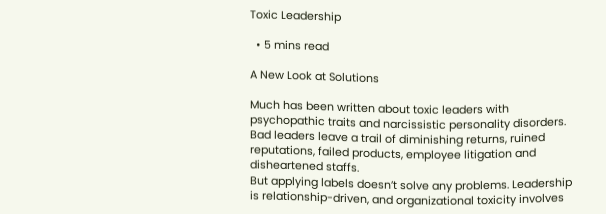Toxic Leadership

  • 5 mins read

A New Look at Solutions

Much has been written about toxic leaders with psychopathic traits and narcissistic personality disorders. Bad leaders leave a trail of diminishing returns, ruined reputations, failed products, employee litigation and disheartened staffs.
But applying labels doesn’t solve any problems. Leadership is relationship-driven, and organizational toxicity involves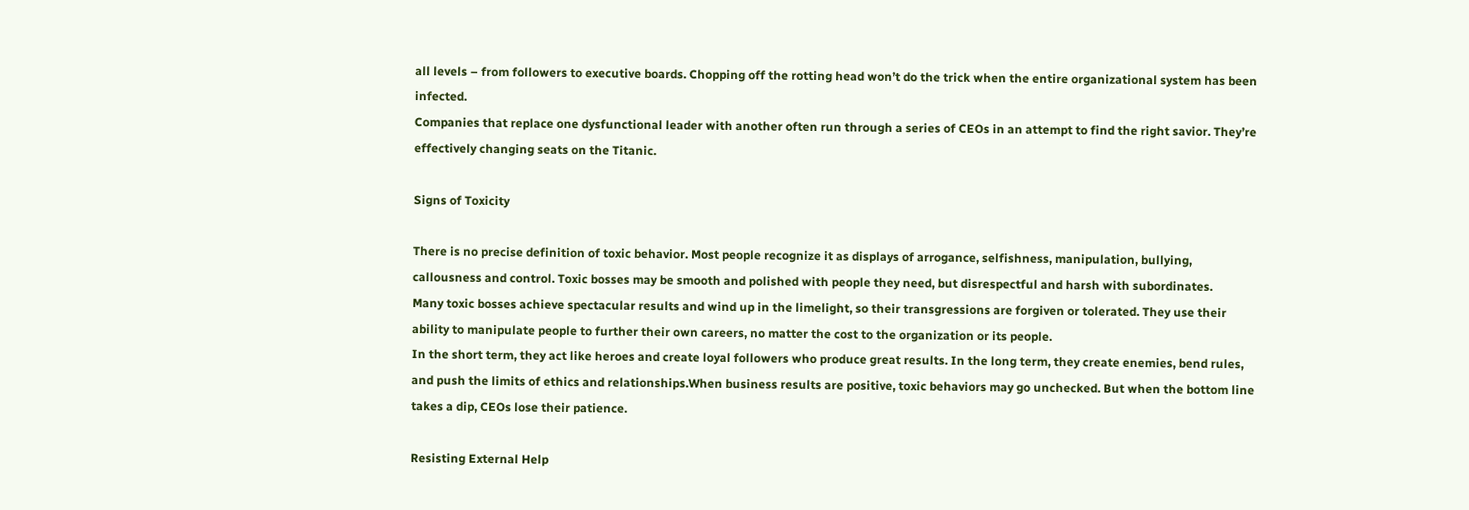all levels – from followers to executive boards. Chopping off the rotting head won’t do the trick when the entire organizational system has been infected.
Companies that replace one dysfunctional leader with another often run through a series of CEOs in an attempt to find the right savior. They’re effectively changing seats on the Titanic.

Signs of Toxicity

There is no precise definition of toxic behavior. Most people recognize it as displays of arrogance, selfishness, manipulation, bullying, callousness and control. Toxic bosses may be smooth and polished with people they need, but disrespectful and harsh with subordinates.
Many toxic bosses achieve spectacular results and wind up in the limelight, so their transgressions are forgiven or tolerated. They use their ability to manipulate people to further their own careers, no matter the cost to the organization or its people.
In the short term, they act like heroes and create loyal followers who produce great results. In the long term, they create enemies, bend rules, and push the limits of ethics and relationships.When business results are positive, toxic behaviors may go unchecked. But when the bottom line takes a dip, CEOs lose their patience.

Resisting External Help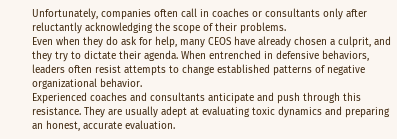Unfortunately, companies often call in coaches or consultants only after reluctantly acknowledging the scope of their problems.
Even when they do ask for help, many CEOS have already chosen a culprit, and they try to dictate their agenda. When entrenched in defensive behaviors, leaders often resist attempts to change established patterns of negative organizational behavior.
Experienced coaches and consultants anticipate and push through this resistance. They are usually adept at evaluating toxic dynamics and preparing an honest, accurate evaluation.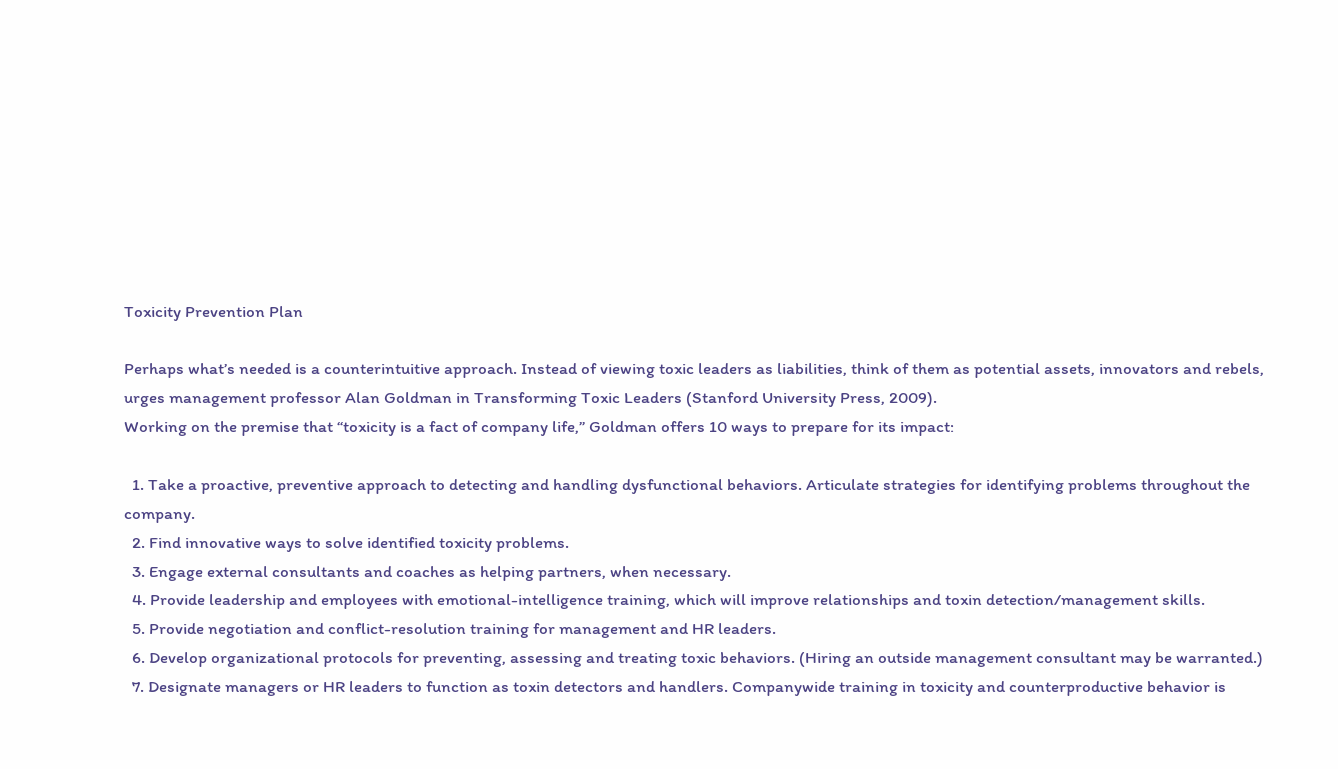Toxicity Prevention Plan

Perhaps what’s needed is a counterintuitive approach. Instead of viewing toxic leaders as liabilities, think of them as potential assets, innovators and rebels, urges management professor Alan Goldman in Transforming Toxic Leaders (Stanford University Press, 2009).
Working on the premise that “toxicity is a fact of company life,” Goldman offers 10 ways to prepare for its impact:

  1. Take a proactive, preventive approach to detecting and handling dysfunctional behaviors. Articulate strategies for identifying problems throughout the company.
  2. Find innovative ways to solve identified toxicity problems.
  3. Engage external consultants and coaches as helping partners, when necessary.
  4. Provide leadership and employees with emotional-intelligence training, which will improve relationships and toxin detection/management skills.
  5. Provide negotiation and conflict-resolution training for management and HR leaders.
  6. Develop organizational protocols for preventing, assessing and treating toxic behaviors. (Hiring an outside management consultant may be warranted.)
  7. Designate managers or HR leaders to function as toxin detectors and handlers. Companywide training in toxicity and counterproductive behavior is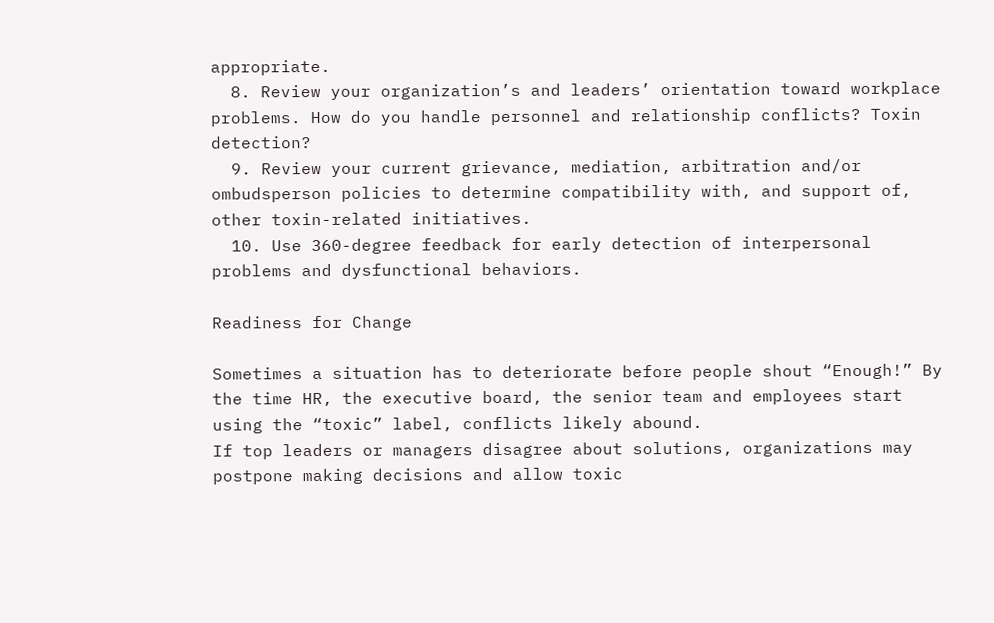appropriate.
  8. Review your organization’s and leaders’ orientation toward workplace problems. How do you handle personnel and relationship conflicts? Toxin detection?
  9. Review your current grievance, mediation, arbitration and/or ombudsperson policies to determine compatibility with, and support of, other toxin-related initiatives.
  10. Use 360-degree feedback for early detection of interpersonal problems and dysfunctional behaviors.

Readiness for Change

Sometimes a situation has to deteriorate before people shout “Enough!” By the time HR, the executive board, the senior team and employees start using the “toxic” label, conflicts likely abound.
If top leaders or managers disagree about solutions, organizations may postpone making decisions and allow toxic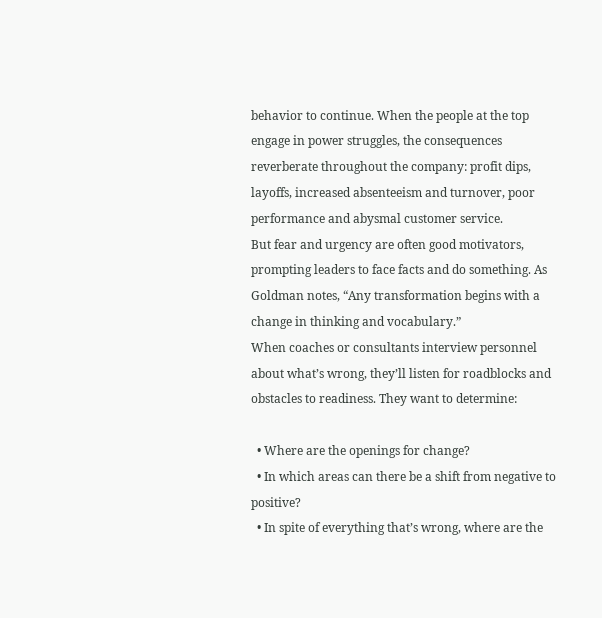behavior to continue. When the people at the top engage in power struggles, the consequences reverberate throughout the company: profit dips, layoffs, increased absenteeism and turnover, poor performance and abysmal customer service.
But fear and urgency are often good motivators, prompting leaders to face facts and do something. As Goldman notes, “Any transformation begins with a change in thinking and vocabulary.”
When coaches or consultants interview personnel about what’s wrong, they’ll listen for roadblocks and obstacles to readiness. They want to determine:

  • Where are the openings for change?
  • In which areas can there be a shift from negative to positive?
  • In spite of everything that’s wrong, where are the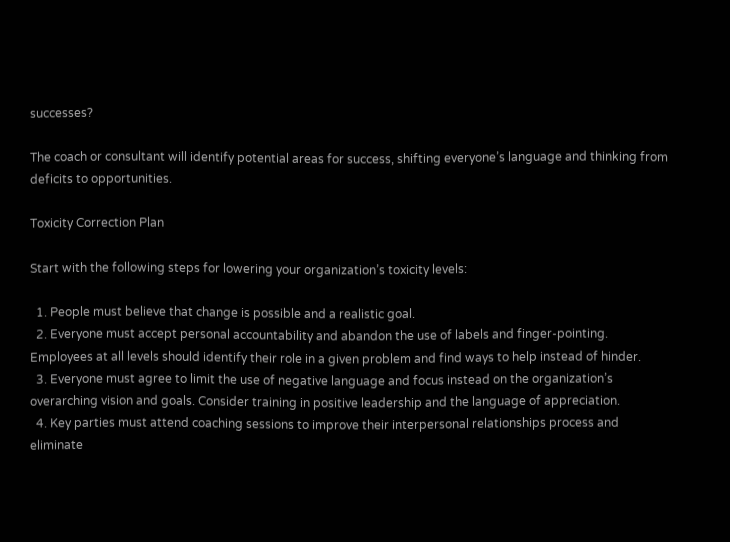successes?

The coach or consultant will identify potential areas for success, shifting everyone’s language and thinking from deficits to opportunities.

Toxicity Correction Plan

Start with the following steps for lowering your organization’s toxicity levels:

  1. People must believe that change is possible and a realistic goal.
  2. Everyone must accept personal accountability and abandon the use of labels and finger-pointing. Employees at all levels should identify their role in a given problem and find ways to help instead of hinder.
  3. Everyone must agree to limit the use of negative language and focus instead on the organization’s overarching vision and goals. Consider training in positive leadership and the language of appreciation.
  4. Key parties must attend coaching sessions to improve their interpersonal relationships process and eliminate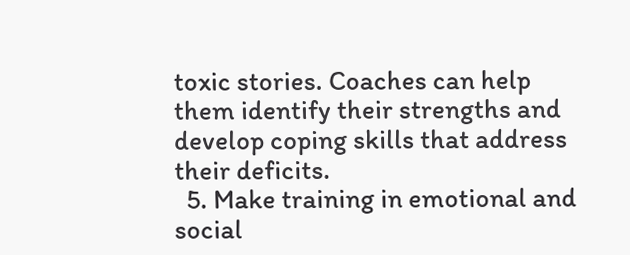toxic stories. Coaches can help them identify their strengths and develop coping skills that address their deficits.
  5. Make training in emotional and social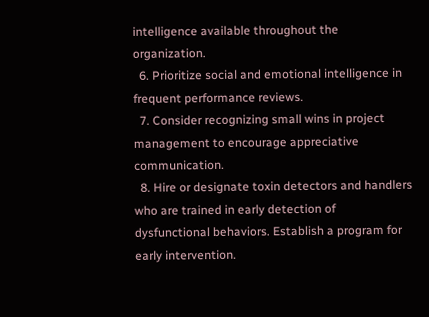intelligence available throughout the organization.
  6. Prioritize social and emotional intelligence in frequent performance reviews.
  7. Consider recognizing small wins in project management to encourage appreciative communication.
  8. Hire or designate toxin detectors and handlers who are trained in early detection of dysfunctional behaviors. Establish a program for early intervention.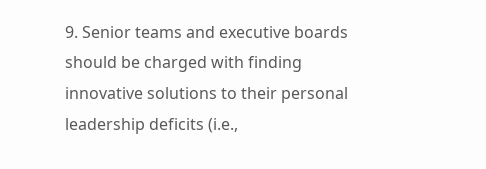9. Senior teams and executive boards should be charged with finding innovative solutions to their personal leadership deficits (i.e.,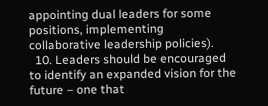appointing dual leaders for some positions, implementing collaborative leadership policies).
  10. Leaders should be encouraged to identify an expanded vision for the future – one that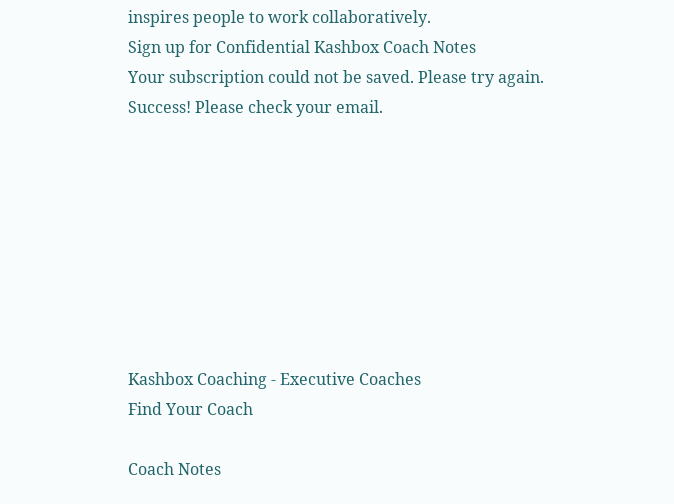inspires people to work collaboratively.
Sign up for Confidential Kashbox Coach Notes
Your subscription could not be saved. Please try again.
Success! Please check your email.








Kashbox Coaching - Executive Coaches
Find Your Coach

Coach Notes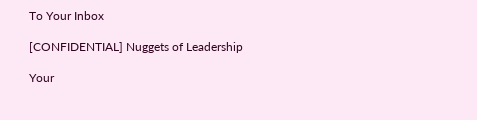To Your Inbox

[CONFIDENTIAL] Nuggets of Leadership

Your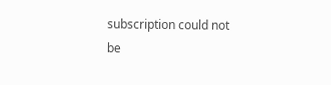subscription could not be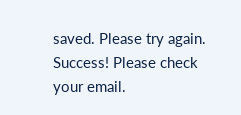saved. Please try again.
Success! Please check your email.